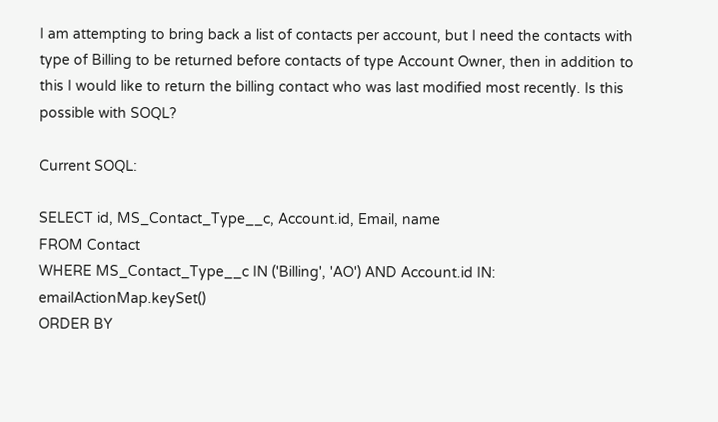I am attempting to bring back a list of contacts per account, but I need the contacts with type of Billing to be returned before contacts of type Account Owner, then in addition to this I would like to return the billing contact who was last modified most recently. Is this possible with SOQL?

Current SOQL:

SELECT id, MS_Contact_Type__c, Account.id, Email, name
FROM Contact
WHERE MS_Contact_Type__c IN ('Billing', 'AO') AND Account.id IN: emailActionMap.keySet()
ORDER BY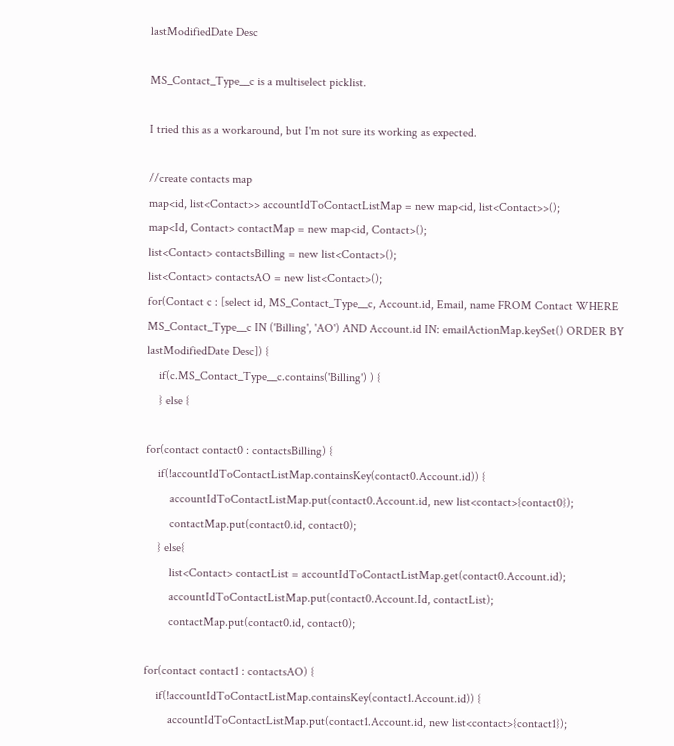lastModifiedDate Desc

MS_Contact_Type__c is a multiselect picklist.

I tried this as a workaround, but I'm not sure its working as expected.

//create contacts map
map<id, list<Contact>> accountIdToContactListMap = new map<id, list<Contact>>();
map<Id, Contact> contactMap = new map<id, Contact>();
list<Contact> contactsBilling = new list<Contact>();
list<Contact> contactsAO = new list<Contact>();
for(Contact c : [select id, MS_Contact_Type__c, Account.id, Email, name FROM Contact WHERE MS_Contact_Type__c IN ('Billing', 'AO') AND Account.id IN: emailActionMap.keySet() ORDER BY lastModifiedDate Desc]) {
    if(c.MS_Contact_Type__c.contains('Billing') ) {
    } else {

for(contact contact0 : contactsBilling) {
    if(!accountIdToContactListMap.containsKey(contact0.Account.id)) {
        accountIdToContactListMap.put(contact0.Account.id, new list<contact>{contact0});
        contactMap.put(contact0.id, contact0);
    } else{
        list<Contact> contactList = accountIdToContactListMap.get(contact0.Account.id);
        accountIdToContactListMap.put(contact0.Account.Id, contactList);
        contactMap.put(contact0.id, contact0);

for(contact contact1 : contactsAO) {
    if(!accountIdToContactListMap.containsKey(contact1.Account.id)) {
        accountIdToContactListMap.put(contact1.Account.id, new list<contact>{contact1});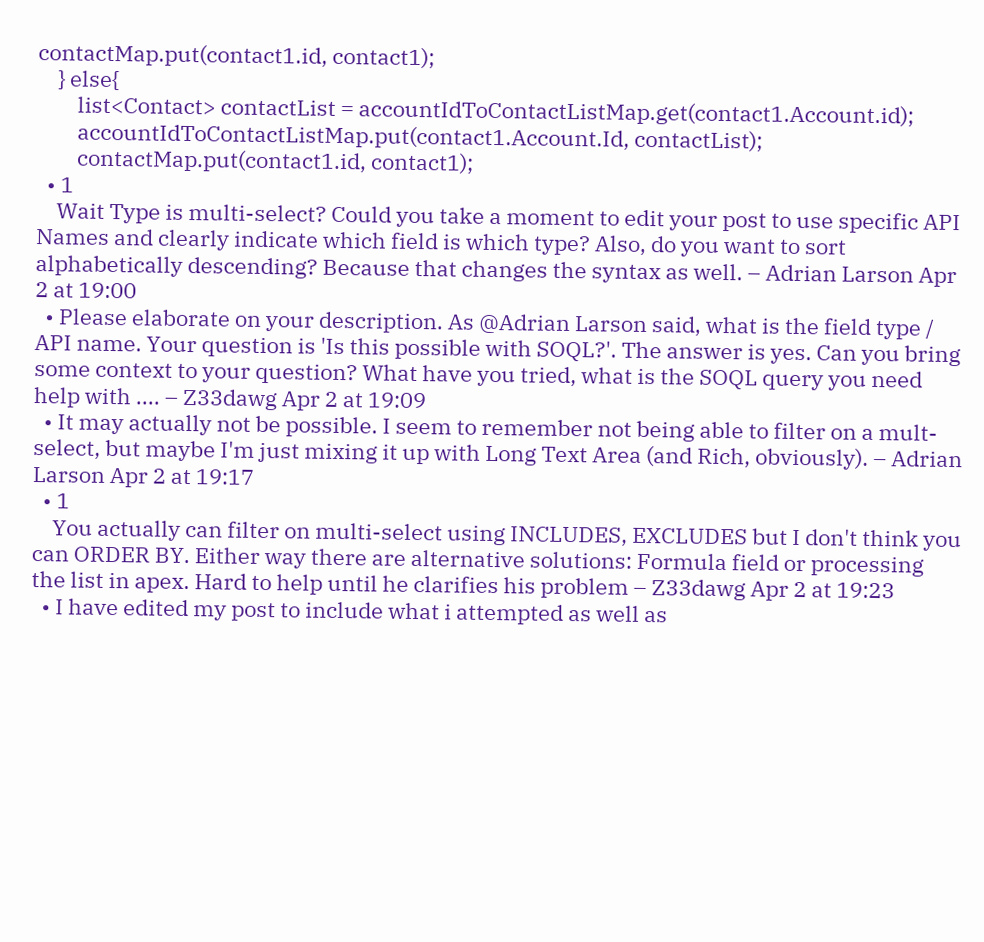contactMap.put(contact1.id, contact1);
    } else{
        list<Contact> contactList = accountIdToContactListMap.get(contact1.Account.id);
        accountIdToContactListMap.put(contact1.Account.Id, contactList);
        contactMap.put(contact1.id, contact1);
  • 1
    Wait Type is multi-select? Could you take a moment to edit your post to use specific API Names and clearly indicate which field is which type? Also, do you want to sort alphabetically descending? Because that changes the syntax as well. – Adrian Larson Apr 2 at 19:00
  • Please elaborate on your description. As @Adrian Larson said, what is the field type / API name. Your question is 'Is this possible with SOQL?'. The answer is yes. Can you bring some context to your question? What have you tried, what is the SOQL query you need help with .... – Z33dawg Apr 2 at 19:09
  • It may actually not be possible. I seem to remember not being able to filter on a mult-select, but maybe I'm just mixing it up with Long Text Area (and Rich, obviously). – Adrian Larson Apr 2 at 19:17
  • 1
    You actually can filter on multi-select using INCLUDES, EXCLUDES but I don't think you can ORDER BY. Either way there are alternative solutions: Formula field or processing the list in apex. Hard to help until he clarifies his problem – Z33dawg Apr 2 at 19:23
  • I have edited my post to include what i attempted as well as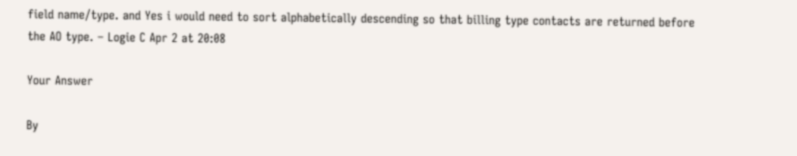field name/type. and Yes i would need to sort alphabetically descending so that billing type contacts are returned before the AO type. – Logie C Apr 2 at 20:08

Your Answer

By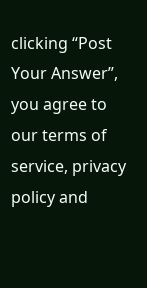clicking “Post Your Answer”, you agree to our terms of service, privacy policy and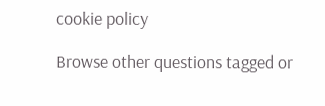cookie policy

Browse other questions tagged or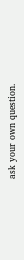ask your own question.